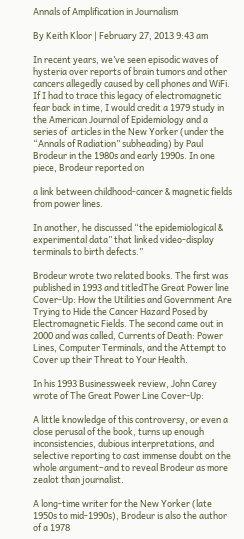Annals of Amplification in Journalism

By Keith Kloor | February 27, 2013 9:43 am

In recent years, we’ve seen episodic waves of hysteria over reports of brain tumors and other cancers allegedly caused by cell phones and WiFi. If I had to trace this legacy of electromagnetic fear back in time, I would credit a 1979 study in the American Journal of Epidemiology and a series of  articles in the New Yorker (under the “Annals of Radiation” subheading) by Paul Brodeur in the 1980s and early 1990s. In one piece, Brodeur reported on

a link between childhood-cancer & magnetic fields from power lines.

In another, he discussed “the epidemiological & experimental data” that linked video-display terminals to birth defects.”

Brodeur wrote two related books. The first was published in 1993 and titledThe Great Power line Cover-Up: How the Utilities and Government Are Trying to Hide the Cancer Hazard Posed by Electromagnetic Fields. The second came out in 2000 and was called, Currents of Death: Power Lines, Computer Terminals, and the Attempt to Cover up their Threat to Your Health.

In his 1993 Businessweek review, John Carey wrote of The Great Power Line Cover-Up:

A little knowledge of this controversy, or even a close perusal of the book, turns up enough inconsistencies, dubious interpretations, and selective reporting to cast immense doubt on the whole argument–and to reveal Brodeur as more zealot than journalist.

A long-time writer for the New Yorker (late 1950s to mid-1990s), Brodeur is also the author of a 1978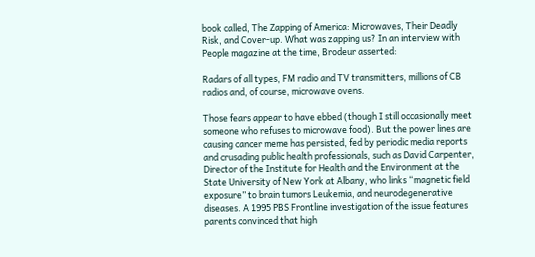book called, The Zapping of America: Microwaves, Their Deadly Risk, and Cover-up. What was zapping us? In an interview with People magazine at the time, Brodeur asserted:

Radars of all types, FM radio and TV transmitters, millions of CB radios and, of course, microwave ovens.

Those fears appear to have ebbed (though I still occasionally meet someone who refuses to microwave food). But the power lines are causing cancer meme has persisted, fed by periodic media reports and crusading public health professionals, such as David Carpenter, Director of the Institute for Health and the Environment at the State University of New York at Albany, who links “magnetic field exposure” to brain tumors Leukemia, and neurodegenerative diseases. A 1995 PBS Frontline investigation of the issue features parents convinced that high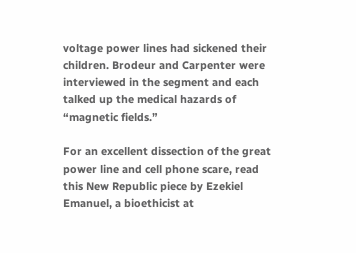voltage power lines had sickened their children. Brodeur and Carpenter were interviewed in the segment and each talked up the medical hazards of “magnetic fields.”

For an excellent dissection of the great power line and cell phone scare, read this New Republic piece by Ezekiel Emanuel, a bioethicist at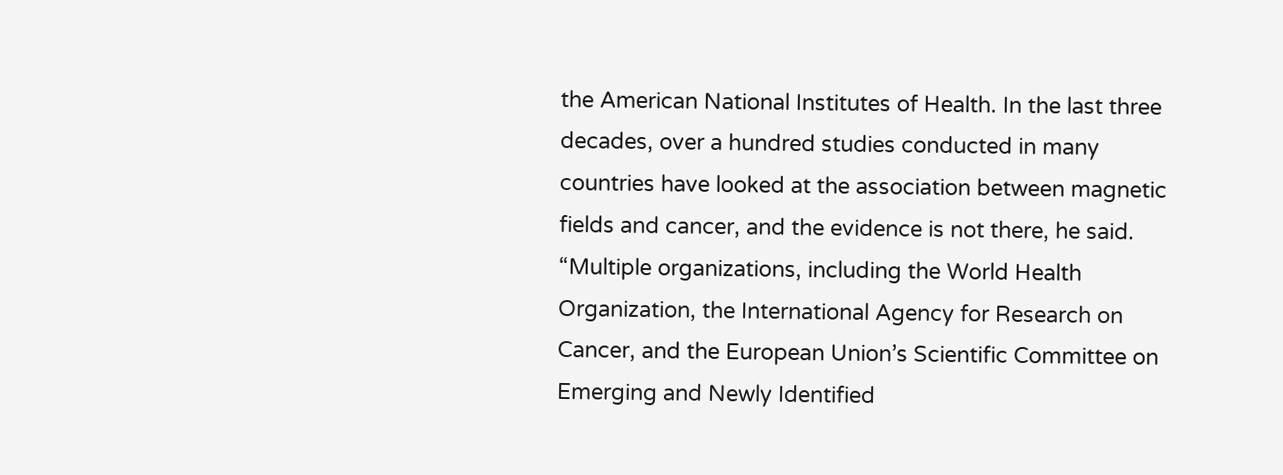the American National Institutes of Health. In the last three decades, over a hundred studies conducted in many countries have looked at the association between magnetic fields and cancer, and the evidence is not there, he said. “Multiple organizations, including the World Health Organization, the International Agency for Research on Cancer, and the European Union’s Scientific Committee on Emerging and Newly Identified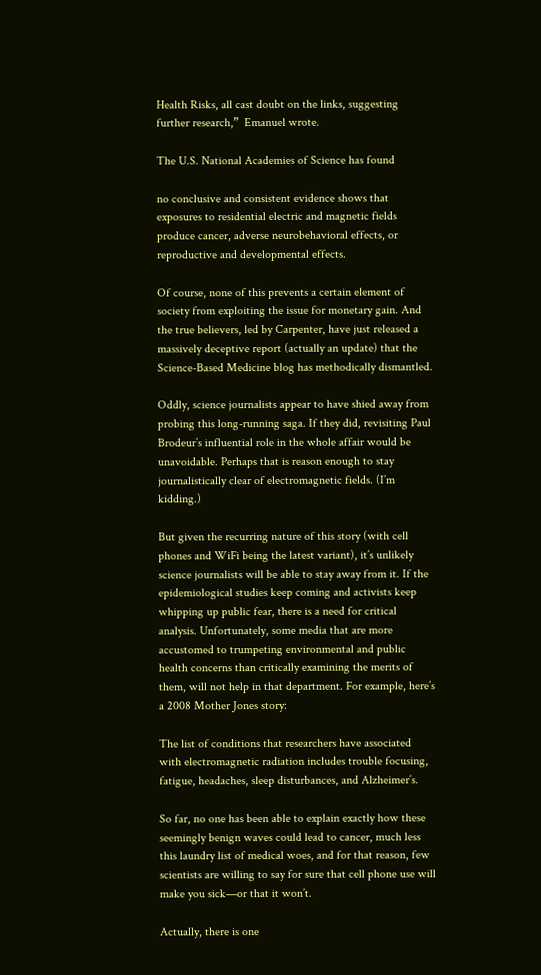Health Risks, all cast doubt on the links, suggesting further research,”  Emanuel wrote.

The U.S. National Academies of Science has found

no conclusive and consistent evidence shows that exposures to residential electric and magnetic fields produce cancer, adverse neurobehavioral effects, or reproductive and developmental effects.

Of course, none of this prevents a certain element of society from exploiting the issue for monetary gain. And the true believers, led by Carpenter, have just released a massively deceptive report (actually an update) that the Science-Based Medicine blog has methodically dismantled.

Oddly, science journalists appear to have shied away from probing this long-running saga. If they did, revisiting Paul Brodeur’s influential role in the whole affair would be unavoidable. Perhaps that is reason enough to stay journalistically clear of electromagnetic fields. (I’m kidding.)

But given the recurring nature of this story (with cell phones and WiFi being the latest variant), it’s unlikely science journalists will be able to stay away from it. If the epidemiological studies keep coming and activists keep whipping up public fear, there is a need for critical analysis. Unfortunately, some media that are more accustomed to trumpeting environmental and public health concerns than critically examining the merits of them, will not help in that department. For example, here’s a 2008 Mother Jones story:

The list of conditions that researchers have associated with electromagnetic radiation includes trouble focusing, fatigue, headaches, sleep disturbances, and Alzheimer’s.

So far, no one has been able to explain exactly how these seemingly benign waves could lead to cancer, much less this laundry list of medical woes, and for that reason, few scientists are willing to say for sure that cell phone use will make you sick—or that it won’t.

Actually, there is one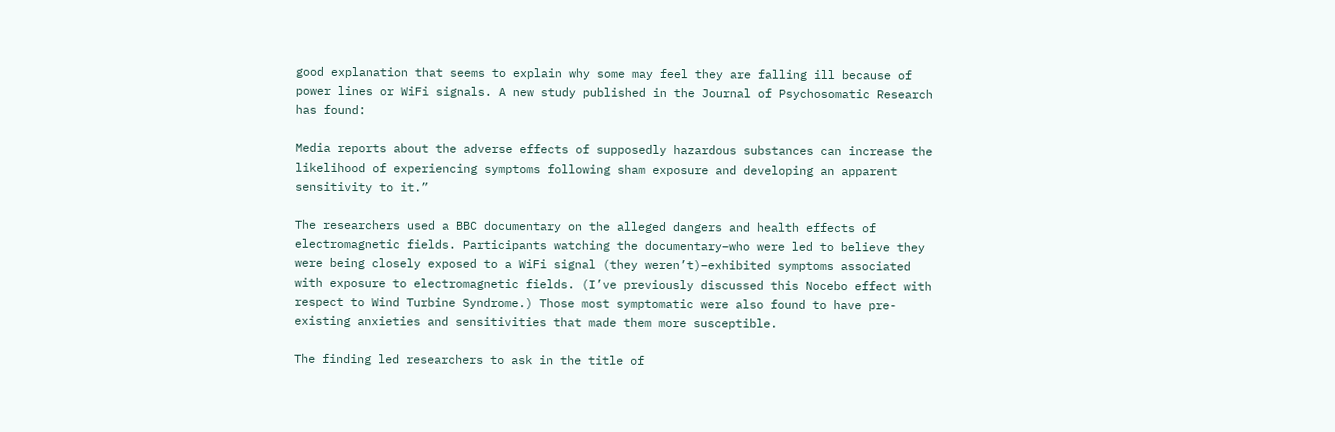good explanation that seems to explain why some may feel they are falling ill because of power lines or WiFi signals. A new study published in the Journal of Psychosomatic Research has found:

Media reports about the adverse effects of supposedly hazardous substances can increase the likelihood of experiencing symptoms following sham exposure and developing an apparent sensitivity to it.”

The researchers used a BBC documentary on the alleged dangers and health effects of electromagnetic fields. Participants watching the documentary–who were led to believe they were being closely exposed to a WiFi signal (they weren’t)–exhibited symptoms associated with exposure to electromagnetic fields. (I’ve previously discussed this Nocebo effect with respect to Wind Turbine Syndrome.) Those most symptomatic were also found to have pre-existing anxieties and sensitivities that made them more susceptible.

The finding led researchers to ask in the title of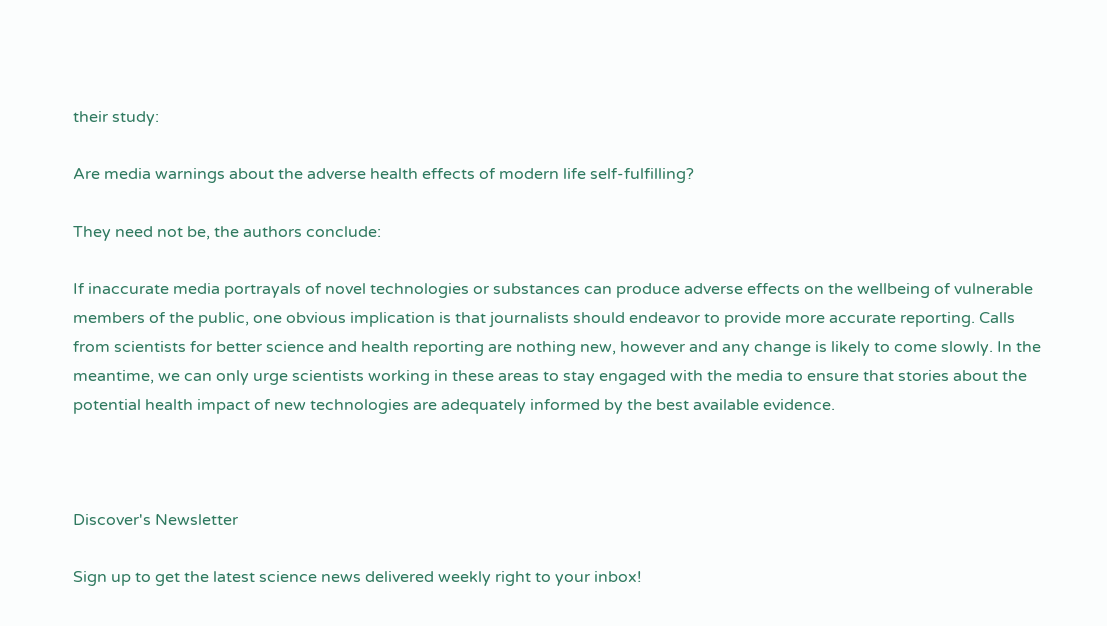their study:

Are media warnings about the adverse health effects of modern life self-fulfilling?

They need not be, the authors conclude:

If inaccurate media portrayals of novel technologies or substances can produce adverse effects on the wellbeing of vulnerable members of the public, one obvious implication is that journalists should endeavor to provide more accurate reporting. Calls from scientists for better science and health reporting are nothing new, however and any change is likely to come slowly. In the meantime, we can only urge scientists working in these areas to stay engaged with the media to ensure that stories about the potential health impact of new technologies are adequately informed by the best available evidence.



Discover's Newsletter

Sign up to get the latest science news delivered weekly right to your inbox!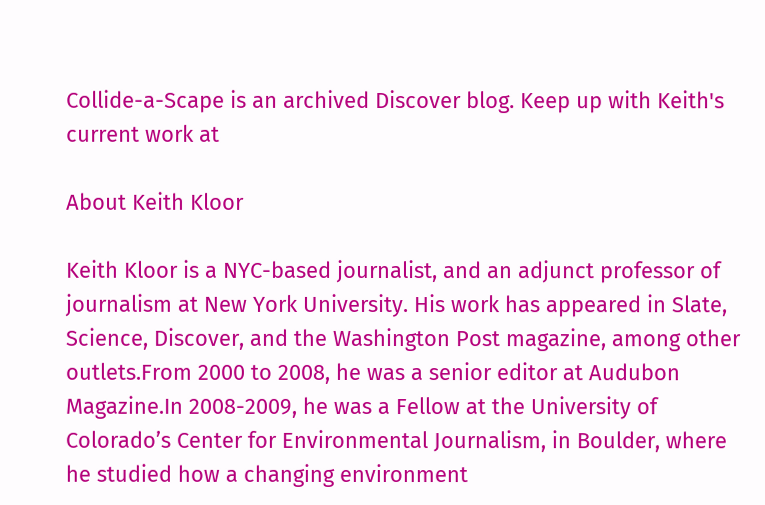Collide-a-Scape is an archived Discover blog. Keep up with Keith's current work at

About Keith Kloor

Keith Kloor is a NYC-based journalist, and an adjunct professor of journalism at New York University. His work has appeared in Slate, Science, Discover, and the Washington Post magazine, among other outlets.From 2000 to 2008, he was a senior editor at Audubon Magazine.In 2008-2009, he was a Fellow at the University of Colorado’s Center for Environmental Journalism, in Boulder, where he studied how a changing environment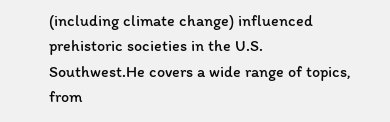(including climate change) influenced prehistoric societies in the U.S. Southwest.He covers a wide range of topics, from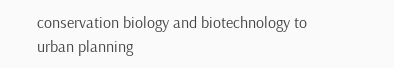conservation biology and biotechnology to urban planning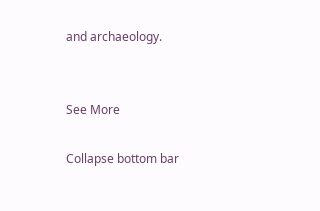and archaeology.


See More

Collapse bottom bar